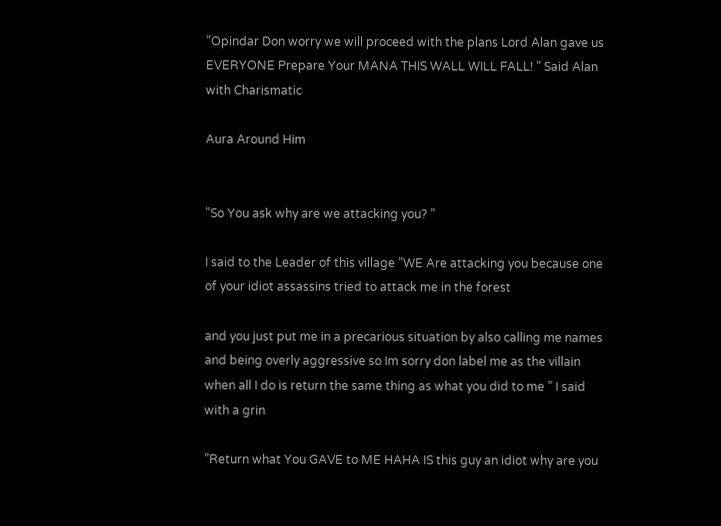”Opindar Don worry we will proceed with the plans Lord Alan gave us EVERYONE Prepare Your MANA THIS WALL WILL FALL! ” Said Alan with Charismatic

Aura Around Him


”So You ask why are we attacking you? ”

I said to the Leader of this village ”WE Are attacking you because one of your idiot assassins tried to attack me in the forest

and you just put me in a precarious situation by also calling me names and being overly aggressive so Im sorry don label me as the villain when all I do is return the same thing as what you did to me ” I said with a grin

”Return what You GAVE to ME HAHA IS this guy an idiot why are you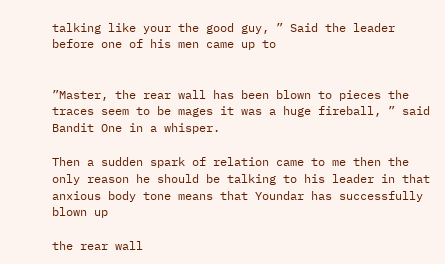talking like your the good guy, ” Said the leader before one of his men came up to


”Master, the rear wall has been blown to pieces the traces seem to be mages it was a huge fireball, ” said Bandit One in a whisper.

Then a sudden spark of relation came to me then the only reason he should be talking to his leader in that anxious body tone means that Youndar has successfully blown up

the rear wall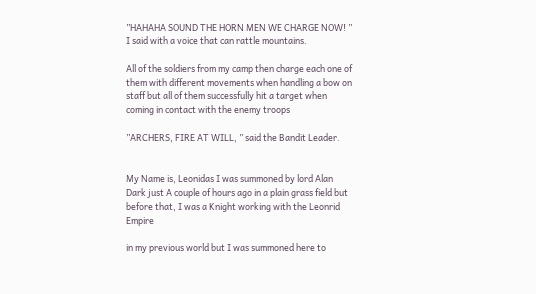”HAHAHA SOUND THE HORN MEN WE CHARGE NOW! ” I said with a voice that can rattle mountains.

All of the soldiers from my camp then charge each one of them with different movements when handling a bow on staff but all of them successfully hit a target when coming in contact with the enemy troops

”ARCHERS, FIRE AT WILL, ” said the Bandit Leader.


My Name is, Leonidas I was summoned by lord Alan Dark just A couple of hours ago in a plain grass field but before that, I was a Knight working with the Leonrid Empire

in my previous world but I was summoned here to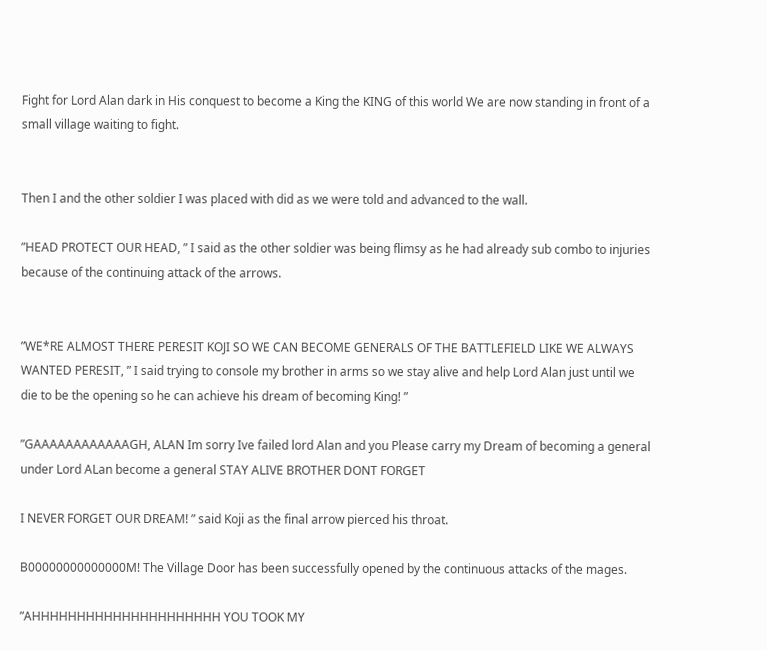Fight for Lord Alan dark in His conquest to become a King the KING of this world We are now standing in front of a small village waiting to fight.


Then I and the other soldier I was placed with did as we were told and advanced to the wall.

”HEAD PROTECT OUR HEAD, ” I said as the other soldier was being flimsy as he had already sub combo to injuries because of the continuing attack of the arrows.


”WE*RE ALMOST THERE PERESIT KOJI SO WE CAN BECOME GENERALS OF THE BATTLEFIELD LIKE WE ALWAYS WANTED PERESIT, ” I said trying to console my brother in arms so we stay alive and help Lord Alan just until we die to be the opening so he can achieve his dream of becoming King! ”

”GAAAAAAAAAAAAGH, ALAN Im sorry Ive failed lord Alan and you Please carry my Dream of becoming a general under Lord ALan become a general STAY ALIVE BROTHER DONT FORGET

I NEVER FORGET OUR DREAM! ” said Koji as the final arrow pierced his throat.

B00000000000000M! The Village Door has been successfully opened by the continuous attacks of the mages.

”AHHHHHHHHHHHHHHHHHHHHH YOU TOOK MY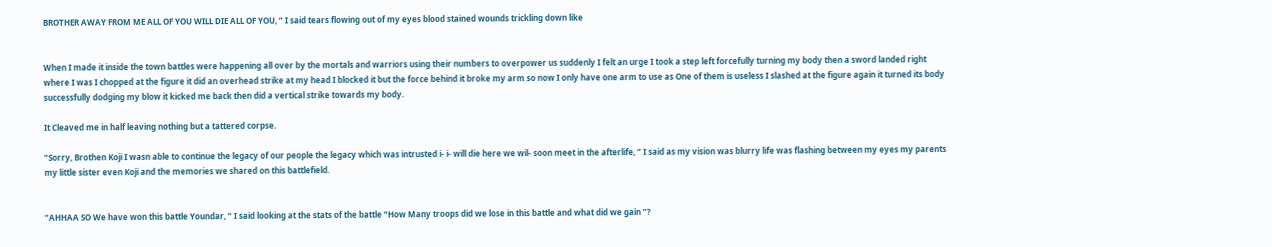BROTHER AWAY FROM ME ALL OF YOU WILL DIE ALL OF YOU, ” I said tears flowing out of my eyes blood stained wounds trickling down like


When I made it inside the town battles were happening all over by the mortals and warriors using their numbers to overpower us suddenly I felt an urge I took a step left forcefully turning my body then a sword landed right where I was I chopped at the figure it did an overhead strike at my head I blocked it but the force behind it broke my arm so now I only have one arm to use as One of them is useless I slashed at the figure again it turned its body successfully dodging my blow it kicked me back then did a vertical strike towards my body.

It Cleaved me in half leaving nothing but a tattered corpse.

”Sorry, Brothen Koji I wasn able to continue the legacy of our people the legacy which was intrusted i- i- will die here we wil- soon meet in the afterlife, ” I said as my vision was blurry life was flashing between my eyes my parents my little sister even Koji and the memories we shared on this battlefield.


”AHHAA SO We have won this battle Youndar, ” I said looking at the stats of the battle ”How Many troops did we lose in this battle and what did we gain ”?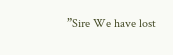”Sire We have lost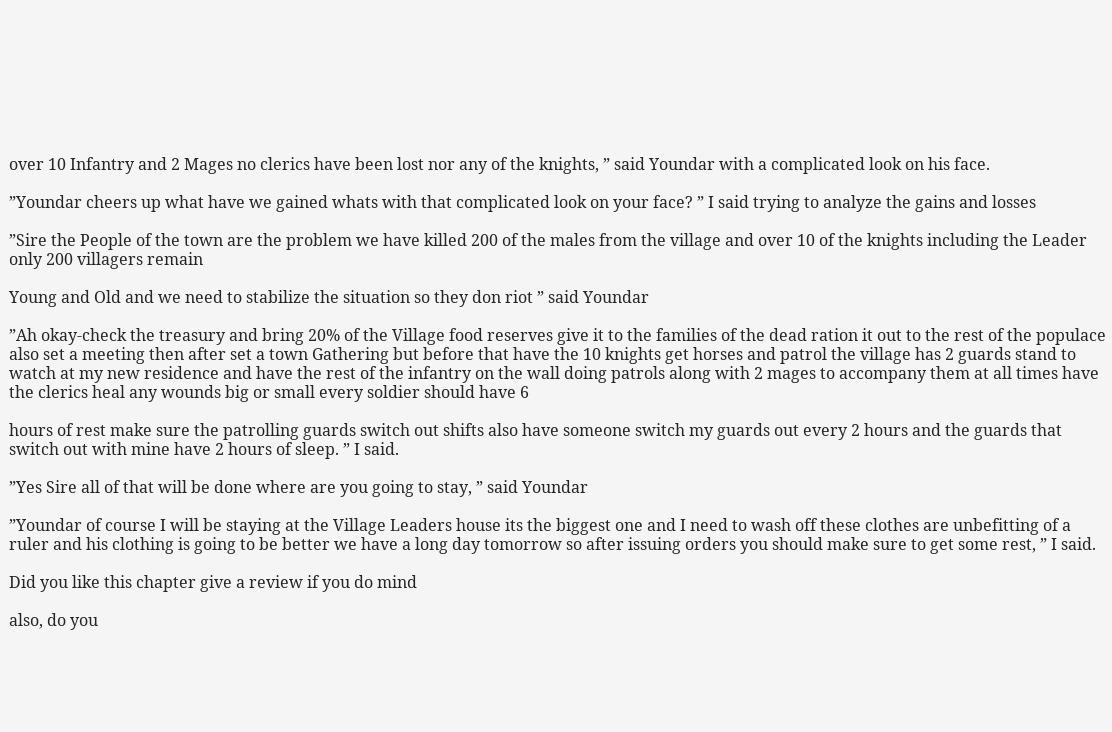over 10 Infantry and 2 Mages no clerics have been lost nor any of the knights, ” said Youndar with a complicated look on his face.

”Youndar cheers up what have we gained whats with that complicated look on your face? ” I said trying to analyze the gains and losses

”Sire the People of the town are the problem we have killed 200 of the males from the village and over 10 of the knights including the Leader only 200 villagers remain

Young and Old and we need to stabilize the situation so they don riot ” said Youndar

”Ah okay-check the treasury and bring 20% of the Village food reserves give it to the families of the dead ration it out to the rest of the populace also set a meeting then after set a town Gathering but before that have the 10 knights get horses and patrol the village has 2 guards stand to watch at my new residence and have the rest of the infantry on the wall doing patrols along with 2 mages to accompany them at all times have the clerics heal any wounds big or small every soldier should have 6

hours of rest make sure the patrolling guards switch out shifts also have someone switch my guards out every 2 hours and the guards that switch out with mine have 2 hours of sleep. ” I said.

”Yes Sire all of that will be done where are you going to stay, ” said Youndar

”Youndar of course I will be staying at the Village Leaders house its the biggest one and I need to wash off these clothes are unbefitting of a ruler and his clothing is going to be better we have a long day tomorrow so after issuing orders you should make sure to get some rest, ” I said.

Did you like this chapter give a review if you do mind

also, do you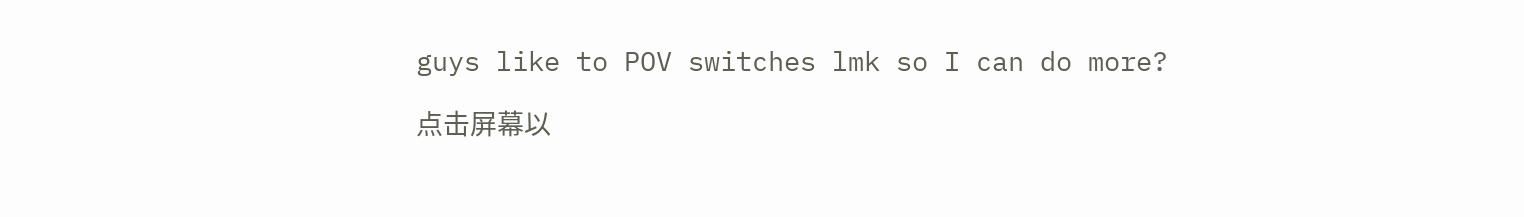guys like to POV switches lmk so I can do more?

点击屏幕以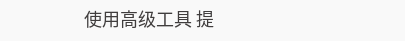使用高级工具 提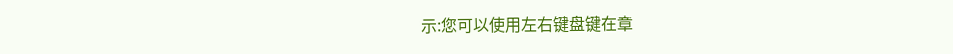示:您可以使用左右键盘键在章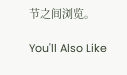节之间浏览。

You'll Also Like